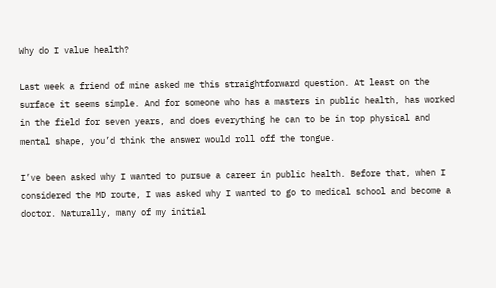Why do I value health?

Last week a friend of mine asked me this straightforward question. At least on the surface it seems simple. And for someone who has a masters in public health, has worked in the field for seven years, and does everything he can to be in top physical and mental shape, you’d think the answer would roll off the tongue.

I’ve been asked why I wanted to pursue a career in public health. Before that, when I considered the MD route, I was asked why I wanted to go to medical school and become a doctor. Naturally, many of my initial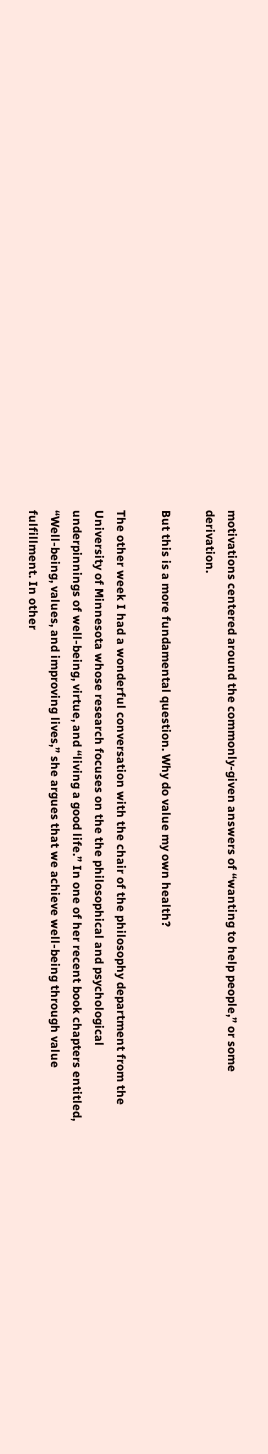motivations centered around the commonly-given answers of “wanting to help people,” or some derivation.

But this is a more fundamental question. Why do value my own health?

The other week I had a wonderful conversation with the chair of the philosophy department from the University of Minnesota whose research focuses on the the philosophical and psychological underpinnings of well-being, virtue, and “living a good life.” In one of her recent book chapters entitled, “Well-being, values, and improving lives,” she argues that we achieve well-being through value fulfillment. In other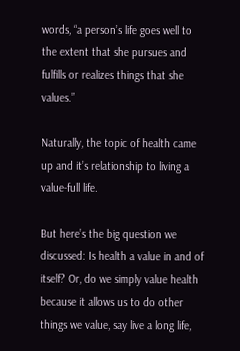words, “a person’s life goes well to the extent that she pursues and fulfills or realizes things that she values.”

Naturally, the topic of health came up and it’s relationship to living a value-full life.

But here’s the big question we discussed: Is health a value in and of itself? Or, do we simply value health because it allows us to do other things we value, say live a long life,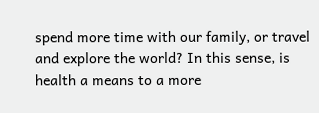spend more time with our family, or travel and explore the world? In this sense, is health a means to a more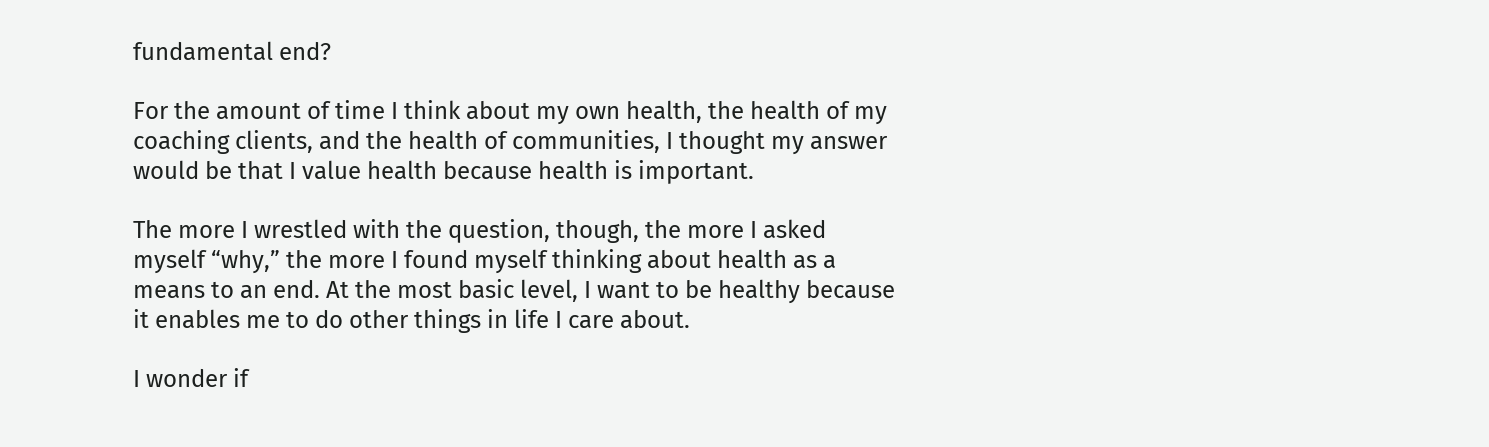fundamental end?

For the amount of time I think about my own health, the health of my coaching clients, and the health of communities, I thought my answer would be that I value health because health is important.

The more I wrestled with the question, though, the more I asked myself “why,” the more I found myself thinking about health as a means to an end. At the most basic level, I want to be healthy because it enables me to do other things in life I care about.

I wonder if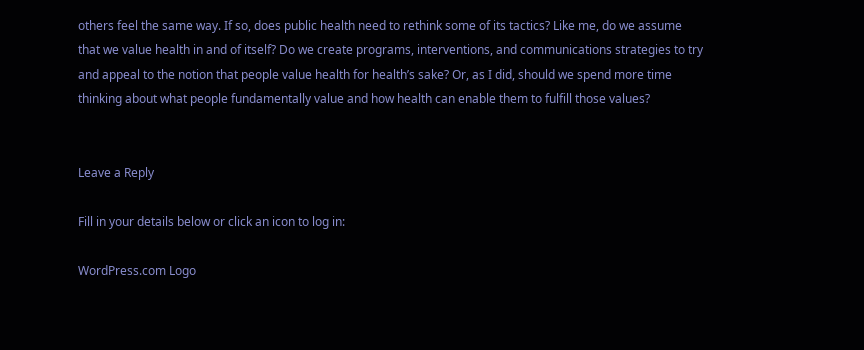others feel the same way. If so, does public health need to rethink some of its tactics? Like me, do we assume that we value health in and of itself? Do we create programs, interventions, and communications strategies to try and appeal to the notion that people value health for health’s sake? Or, as I did, should we spend more time thinking about what people fundamentally value and how health can enable them to fulfill those values?


Leave a Reply

Fill in your details below or click an icon to log in:

WordPress.com Logo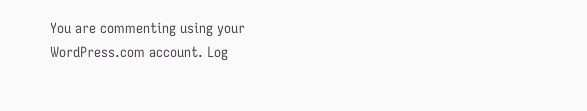You are commenting using your WordPress.com account. Log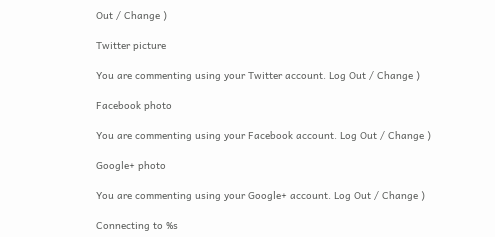Out / Change )

Twitter picture

You are commenting using your Twitter account. Log Out / Change )

Facebook photo

You are commenting using your Facebook account. Log Out / Change )

Google+ photo

You are commenting using your Google+ account. Log Out / Change )

Connecting to %s